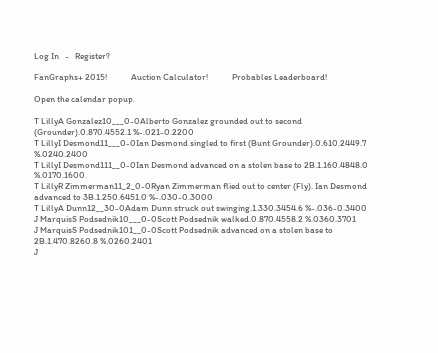Log In   -   Register?

FanGraphs+ 2015!            Auction Calculator!            Probables Leaderboard!

Open the calendar popup.

T LillyA Gonzalez10___0-0Alberto Gonzalez grounded out to second (Grounder).0.870.4552.1 %-.021-0.2200
T LillyI Desmond11___0-0Ian Desmond singled to first (Bunt Grounder).0.610.2449.7 %.0240.2400
T LillyI Desmond111__0-0Ian Desmond advanced on a stolen base to 2B.1.160.4848.0 %.0170.1600
T LillyR Zimmerman11_2_0-0Ryan Zimmerman flied out to center (Fly). Ian Desmond advanced to 3B.1.250.6451.0 %-.030-0.3000
T LillyA Dunn12__30-0Adam Dunn struck out swinging.1.330.3454.6 %-.036-0.3400
J MarquisS Podsednik10___0-0Scott Podsednik walked.0.870.4558.2 %.0360.3701
J MarquisS Podsednik101__0-0Scott Podsednik advanced on a stolen base to 2B.1.470.8260.8 %.0260.2401
J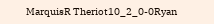MarquisR Theriot10_2_0-0Ryan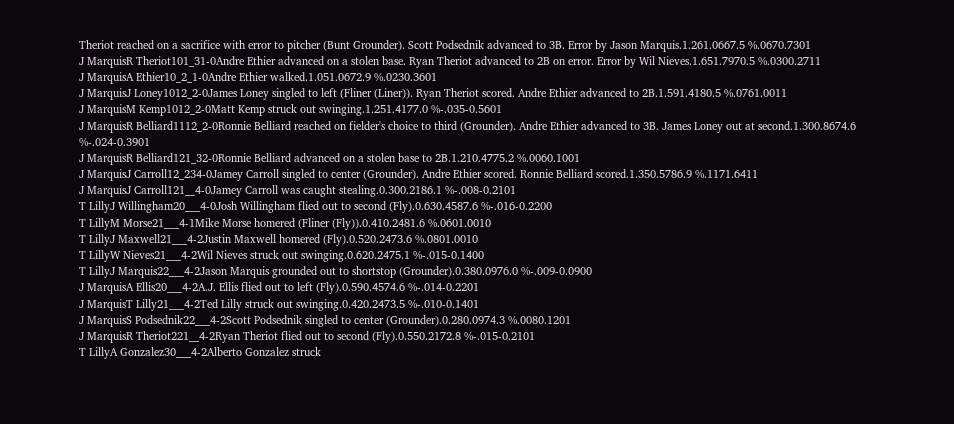Theriot reached on a sacrifice with error to pitcher (Bunt Grounder). Scott Podsednik advanced to 3B. Error by Jason Marquis.1.261.0667.5 %.0670.7301
J MarquisR Theriot101_31-0Andre Ethier advanced on a stolen base. Ryan Theriot advanced to 2B on error. Error by Wil Nieves.1.651.7970.5 %.0300.2711
J MarquisA Ethier10_2_1-0Andre Ethier walked.1.051.0672.9 %.0230.3601
J MarquisJ Loney1012_2-0James Loney singled to left (Fliner (Liner)). Ryan Theriot scored. Andre Ethier advanced to 2B.1.591.4180.5 %.0761.0011
J MarquisM Kemp1012_2-0Matt Kemp struck out swinging.1.251.4177.0 %-.035-0.5601
J MarquisR Belliard1112_2-0Ronnie Belliard reached on fielder's choice to third (Grounder). Andre Ethier advanced to 3B. James Loney out at second.1.300.8674.6 %-.024-0.3901
J MarquisR Belliard121_32-0Ronnie Belliard advanced on a stolen base to 2B.1.210.4775.2 %.0060.1001
J MarquisJ Carroll12_234-0Jamey Carroll singled to center (Grounder). Andre Ethier scored. Ronnie Belliard scored.1.350.5786.9 %.1171.6411
J MarquisJ Carroll121__4-0Jamey Carroll was caught stealing.0.300.2186.1 %-.008-0.2101
T LillyJ Willingham20___4-0Josh Willingham flied out to second (Fly).0.630.4587.6 %-.016-0.2200
T LillyM Morse21___4-1Mike Morse homered (Fliner (Fly)).0.410.2481.6 %.0601.0010
T LillyJ Maxwell21___4-2Justin Maxwell homered (Fly).0.520.2473.6 %.0801.0010
T LillyW Nieves21___4-2Wil Nieves struck out swinging.0.620.2475.1 %-.015-0.1400
T LillyJ Marquis22___4-2Jason Marquis grounded out to shortstop (Grounder).0.380.0976.0 %-.009-0.0900
J MarquisA Ellis20___4-2A.J. Ellis flied out to left (Fly).0.590.4574.6 %-.014-0.2201
J MarquisT Lilly21___4-2Ted Lilly struck out swinging.0.420.2473.5 %-.010-0.1401
J MarquisS Podsednik22___4-2Scott Podsednik singled to center (Grounder).0.280.0974.3 %.0080.1201
J MarquisR Theriot221__4-2Ryan Theriot flied out to second (Fly).0.550.2172.8 %-.015-0.2101
T LillyA Gonzalez30___4-2Alberto Gonzalez struck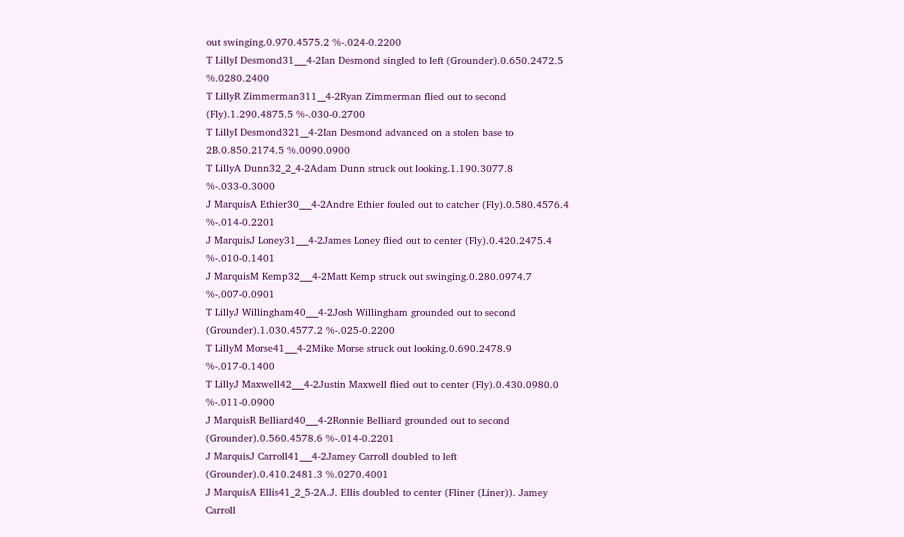out swinging.0.970.4575.2 %-.024-0.2200
T LillyI Desmond31___4-2Ian Desmond singled to left (Grounder).0.650.2472.5 %.0280.2400
T LillyR Zimmerman311__4-2Ryan Zimmerman flied out to second (Fly).1.290.4875.5 %-.030-0.2700
T LillyI Desmond321__4-2Ian Desmond advanced on a stolen base to 2B.0.850.2174.5 %.0090.0900
T LillyA Dunn32_2_4-2Adam Dunn struck out looking.1.190.3077.8 %-.033-0.3000
J MarquisA Ethier30___4-2Andre Ethier fouled out to catcher (Fly).0.580.4576.4 %-.014-0.2201
J MarquisJ Loney31___4-2James Loney flied out to center (Fly).0.420.2475.4 %-.010-0.1401
J MarquisM Kemp32___4-2Matt Kemp struck out swinging.0.280.0974.7 %-.007-0.0901
T LillyJ Willingham40___4-2Josh Willingham grounded out to second (Grounder).1.030.4577.2 %-.025-0.2200
T LillyM Morse41___4-2Mike Morse struck out looking.0.690.2478.9 %-.017-0.1400
T LillyJ Maxwell42___4-2Justin Maxwell flied out to center (Fly).0.430.0980.0 %-.011-0.0900
J MarquisR Belliard40___4-2Ronnie Belliard grounded out to second (Grounder).0.560.4578.6 %-.014-0.2201
J MarquisJ Carroll41___4-2Jamey Carroll doubled to left (Grounder).0.410.2481.3 %.0270.4001
J MarquisA Ellis41_2_5-2A.J. Ellis doubled to center (Fliner (Liner)). Jamey Carroll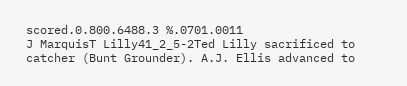scored.0.800.6488.3 %.0701.0011
J MarquisT Lilly41_2_5-2Ted Lilly sacrificed to catcher (Bunt Grounder). A.J. Ellis advanced to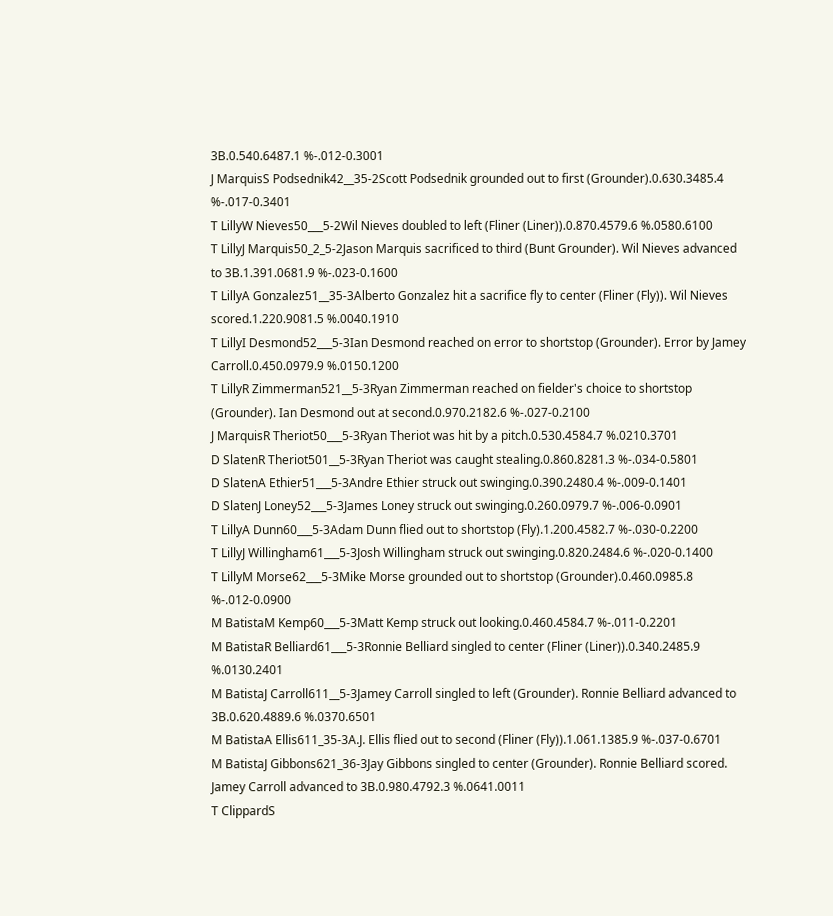3B.0.540.6487.1 %-.012-0.3001
J MarquisS Podsednik42__35-2Scott Podsednik grounded out to first (Grounder).0.630.3485.4 %-.017-0.3401
T LillyW Nieves50___5-2Wil Nieves doubled to left (Fliner (Liner)).0.870.4579.6 %.0580.6100
T LillyJ Marquis50_2_5-2Jason Marquis sacrificed to third (Bunt Grounder). Wil Nieves advanced to 3B.1.391.0681.9 %-.023-0.1600
T LillyA Gonzalez51__35-3Alberto Gonzalez hit a sacrifice fly to center (Fliner (Fly)). Wil Nieves scored.1.220.9081.5 %.0040.1910
T LillyI Desmond52___5-3Ian Desmond reached on error to shortstop (Grounder). Error by Jamey Carroll.0.450.0979.9 %.0150.1200
T LillyR Zimmerman521__5-3Ryan Zimmerman reached on fielder's choice to shortstop (Grounder). Ian Desmond out at second.0.970.2182.6 %-.027-0.2100
J MarquisR Theriot50___5-3Ryan Theriot was hit by a pitch.0.530.4584.7 %.0210.3701
D SlatenR Theriot501__5-3Ryan Theriot was caught stealing.0.860.8281.3 %-.034-0.5801
D SlatenA Ethier51___5-3Andre Ethier struck out swinging.0.390.2480.4 %-.009-0.1401
D SlatenJ Loney52___5-3James Loney struck out swinging.0.260.0979.7 %-.006-0.0901
T LillyA Dunn60___5-3Adam Dunn flied out to shortstop (Fly).1.200.4582.7 %-.030-0.2200
T LillyJ Willingham61___5-3Josh Willingham struck out swinging.0.820.2484.6 %-.020-0.1400
T LillyM Morse62___5-3Mike Morse grounded out to shortstop (Grounder).0.460.0985.8 %-.012-0.0900
M BatistaM Kemp60___5-3Matt Kemp struck out looking.0.460.4584.7 %-.011-0.2201
M BatistaR Belliard61___5-3Ronnie Belliard singled to center (Fliner (Liner)).0.340.2485.9 %.0130.2401
M BatistaJ Carroll611__5-3Jamey Carroll singled to left (Grounder). Ronnie Belliard advanced to 3B.0.620.4889.6 %.0370.6501
M BatistaA Ellis611_35-3A.J. Ellis flied out to second (Fliner (Fly)).1.061.1385.9 %-.037-0.6701
M BatistaJ Gibbons621_36-3Jay Gibbons singled to center (Grounder). Ronnie Belliard scored. Jamey Carroll advanced to 3B.0.980.4792.3 %.0641.0011
T ClippardS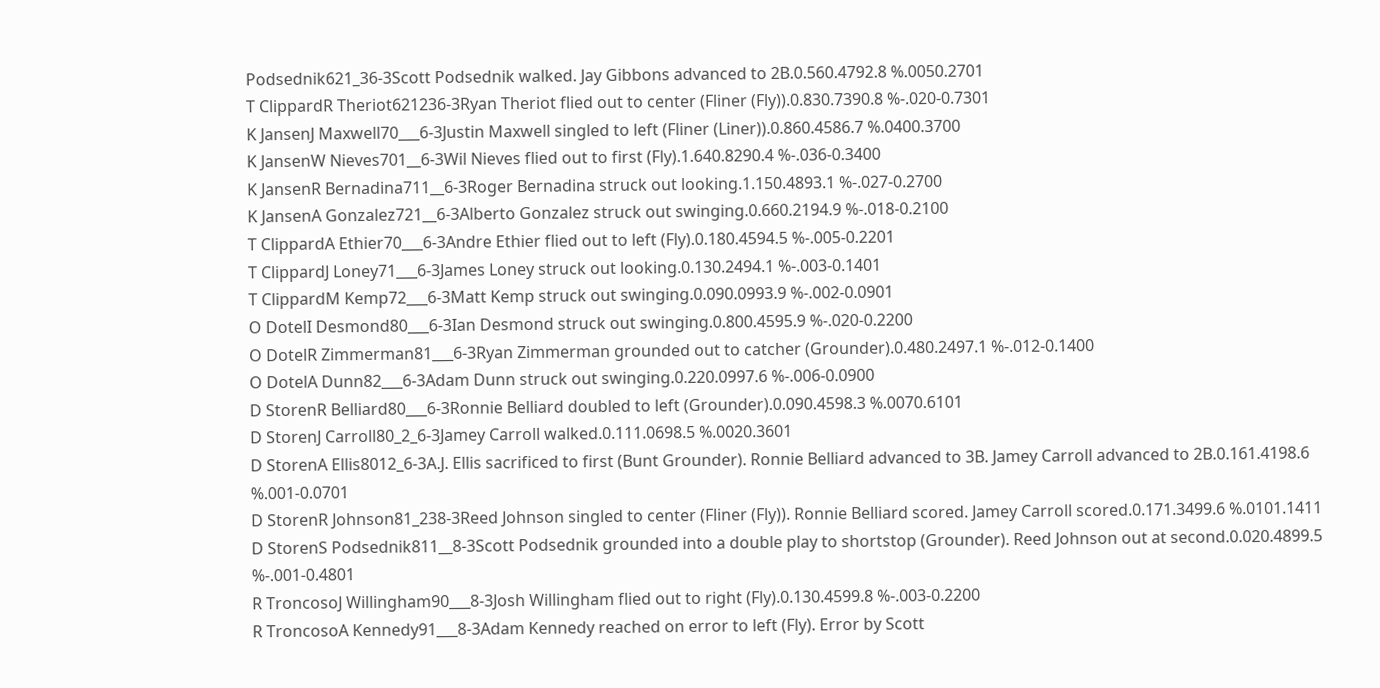Podsednik621_36-3Scott Podsednik walked. Jay Gibbons advanced to 2B.0.560.4792.8 %.0050.2701
T ClippardR Theriot621236-3Ryan Theriot flied out to center (Fliner (Fly)).0.830.7390.8 %-.020-0.7301
K JansenJ Maxwell70___6-3Justin Maxwell singled to left (Fliner (Liner)).0.860.4586.7 %.0400.3700
K JansenW Nieves701__6-3Wil Nieves flied out to first (Fly).1.640.8290.4 %-.036-0.3400
K JansenR Bernadina711__6-3Roger Bernadina struck out looking.1.150.4893.1 %-.027-0.2700
K JansenA Gonzalez721__6-3Alberto Gonzalez struck out swinging.0.660.2194.9 %-.018-0.2100
T ClippardA Ethier70___6-3Andre Ethier flied out to left (Fly).0.180.4594.5 %-.005-0.2201
T ClippardJ Loney71___6-3James Loney struck out looking.0.130.2494.1 %-.003-0.1401
T ClippardM Kemp72___6-3Matt Kemp struck out swinging.0.090.0993.9 %-.002-0.0901
O DotelI Desmond80___6-3Ian Desmond struck out swinging.0.800.4595.9 %-.020-0.2200
O DotelR Zimmerman81___6-3Ryan Zimmerman grounded out to catcher (Grounder).0.480.2497.1 %-.012-0.1400
O DotelA Dunn82___6-3Adam Dunn struck out swinging.0.220.0997.6 %-.006-0.0900
D StorenR Belliard80___6-3Ronnie Belliard doubled to left (Grounder).0.090.4598.3 %.0070.6101
D StorenJ Carroll80_2_6-3Jamey Carroll walked.0.111.0698.5 %.0020.3601
D StorenA Ellis8012_6-3A.J. Ellis sacrificed to first (Bunt Grounder). Ronnie Belliard advanced to 3B. Jamey Carroll advanced to 2B.0.161.4198.6 %.001-0.0701
D StorenR Johnson81_238-3Reed Johnson singled to center (Fliner (Fly)). Ronnie Belliard scored. Jamey Carroll scored.0.171.3499.6 %.0101.1411
D StorenS Podsednik811__8-3Scott Podsednik grounded into a double play to shortstop (Grounder). Reed Johnson out at second.0.020.4899.5 %-.001-0.4801
R TroncosoJ Willingham90___8-3Josh Willingham flied out to right (Fly).0.130.4599.8 %-.003-0.2200
R TroncosoA Kennedy91___8-3Adam Kennedy reached on error to left (Fly). Error by Scott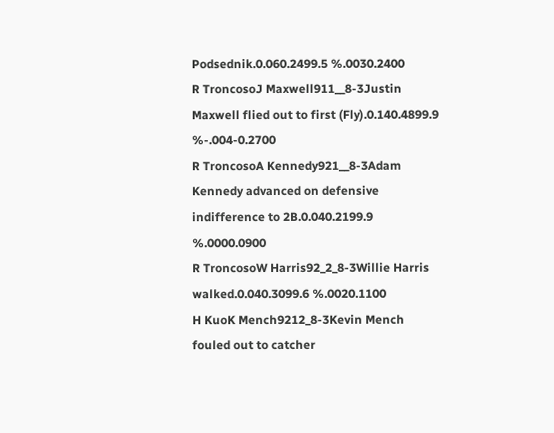Podsednik.0.060.2499.5 %.0030.2400
R TroncosoJ Maxwell911__8-3Justin Maxwell flied out to first (Fly).0.140.4899.9 %-.004-0.2700
R TroncosoA Kennedy921__8-3Adam Kennedy advanced on defensive indifference to 2B.0.040.2199.9 %.0000.0900
R TroncosoW Harris92_2_8-3Willie Harris walked.0.040.3099.6 %.0020.1100
H KuoK Mench9212_8-3Kevin Mench fouled out to catcher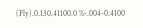(Fly).0.130.41100.0 %-.004-0.4100